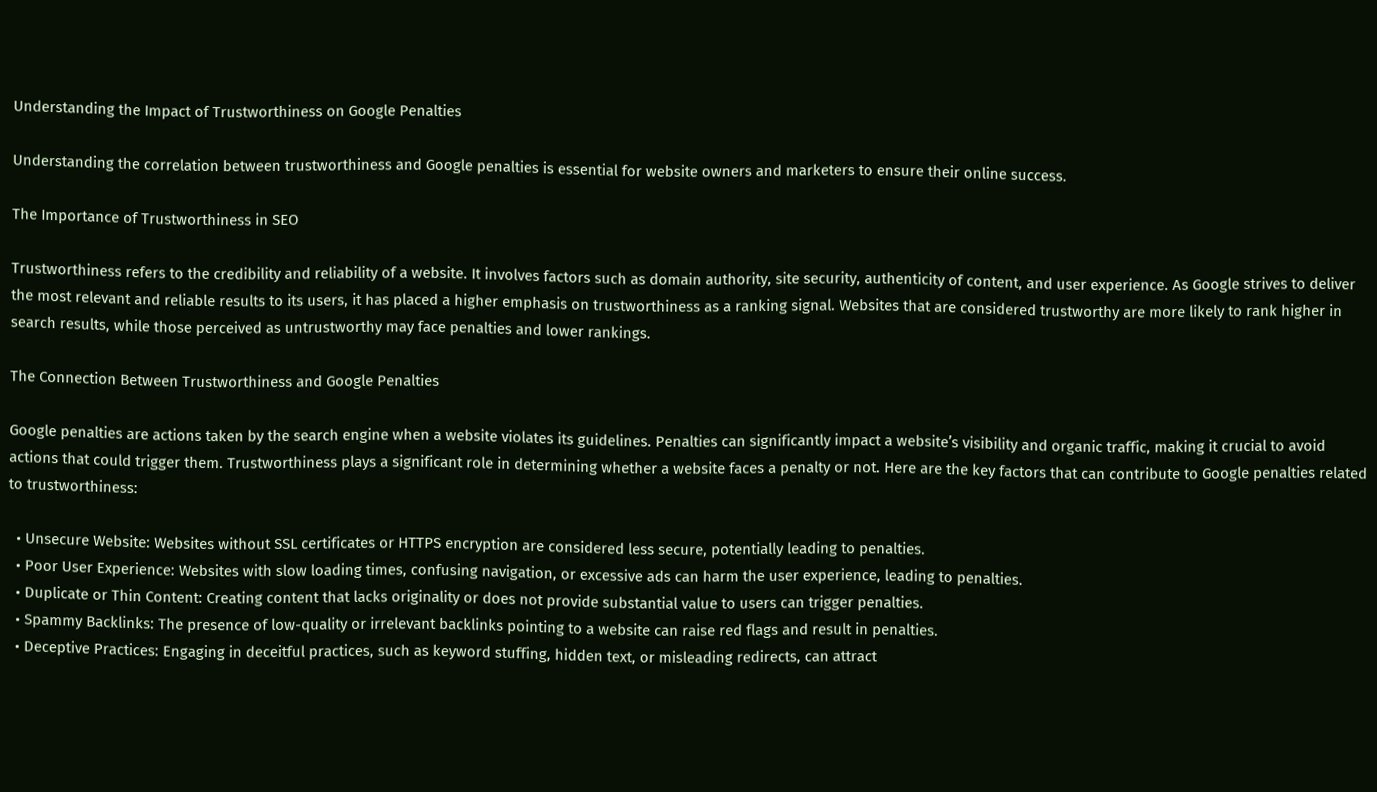Understanding the Impact of Trustworthiness on Google Penalties

Understanding the correlation between trustworthiness and Google penalties is essential for website owners and marketers to ensure their online success.

The Importance of Trustworthiness in SEO

Trustworthiness refers to the credibility and reliability of a website. It involves factors such as domain authority, site security, authenticity of content, and user experience. As Google strives to deliver the most relevant and reliable results to its users, it has placed a higher emphasis on trustworthiness as a ranking signal. Websites that are considered trustworthy are more likely to rank higher in search results, while those perceived as untrustworthy may face penalties and lower rankings.

The Connection Between Trustworthiness and Google Penalties

Google penalties are actions taken by the search engine when a website violates its guidelines. Penalties can significantly impact a website’s visibility and organic traffic, making it crucial to avoid actions that could trigger them. Trustworthiness plays a significant role in determining whether a website faces a penalty or not. Here are the key factors that can contribute to Google penalties related to trustworthiness:

  • Unsecure Website: Websites without SSL certificates or HTTPS encryption are considered less secure, potentially leading to penalties.
  • Poor User Experience: Websites with slow loading times, confusing navigation, or excessive ads can harm the user experience, leading to penalties.
  • Duplicate or Thin Content: Creating content that lacks originality or does not provide substantial value to users can trigger penalties.
  • Spammy Backlinks: The presence of low-quality or irrelevant backlinks pointing to a website can raise red flags and result in penalties.
  • Deceptive Practices: Engaging in deceitful practices, such as keyword stuffing, hidden text, or misleading redirects, can attract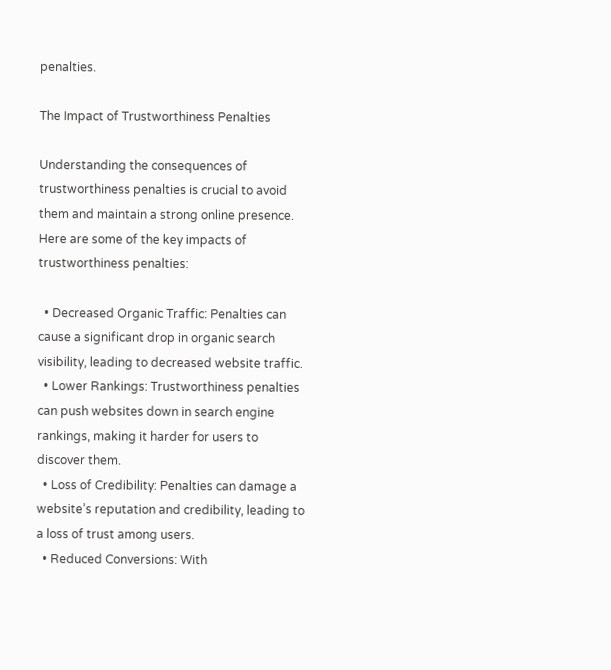penalties.

The Impact of Trustworthiness Penalties

Understanding the consequences of trustworthiness penalties is crucial to avoid them and maintain a strong online presence. Here are some of the key impacts of trustworthiness penalties:

  • Decreased Organic Traffic: Penalties can cause a significant drop in organic search visibility, leading to decreased website traffic.
  • Lower Rankings: Trustworthiness penalties can push websites down in search engine rankings, making it harder for users to discover them.
  • Loss of Credibility: Penalties can damage a website’s reputation and credibility, leading to a loss of trust among users.
  • Reduced Conversions: With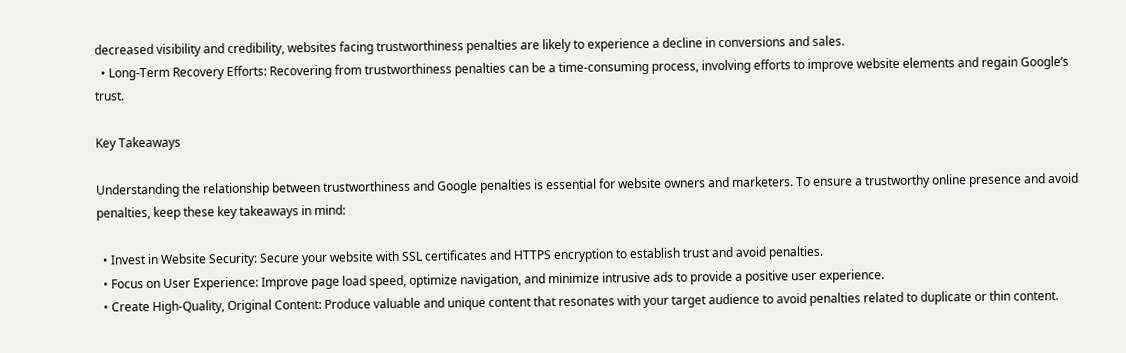decreased visibility and credibility, websites facing trustworthiness penalties are likely to experience a decline in conversions and sales.
  • Long-Term Recovery Efforts: Recovering from trustworthiness penalties can be a time-consuming process, involving efforts to improve website elements and regain Google’s trust.

Key Takeaways

Understanding the relationship between trustworthiness and Google penalties is essential for website owners and marketers. To ensure a trustworthy online presence and avoid penalties, keep these key takeaways in mind:

  • Invest in Website Security: Secure your website with SSL certificates and HTTPS encryption to establish trust and avoid penalties.
  • Focus on User Experience: Improve page load speed, optimize navigation, and minimize intrusive ads to provide a positive user experience.
  • Create High-Quality, Original Content: Produce valuable and unique content that resonates with your target audience to avoid penalties related to duplicate or thin content.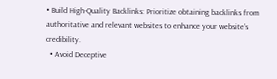• Build High-Quality Backlinks: Prioritize obtaining backlinks from authoritative and relevant websites to enhance your website’s credibility.
  • Avoid Deceptive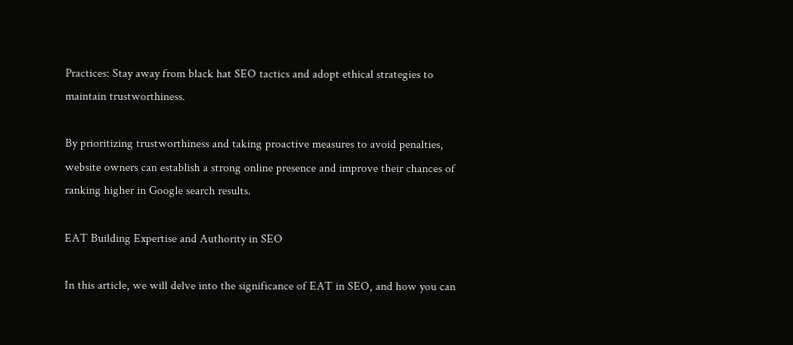Practices: Stay away from black hat SEO tactics and adopt ethical strategies to maintain trustworthiness.

By prioritizing trustworthiness and taking proactive measures to avoid penalties, website owners can establish a strong online presence and improve their chances of ranking higher in Google search results.

EAT Building Expertise and Authority in SEO

In this article, we will delve into the significance of EAT in SEO, and how you can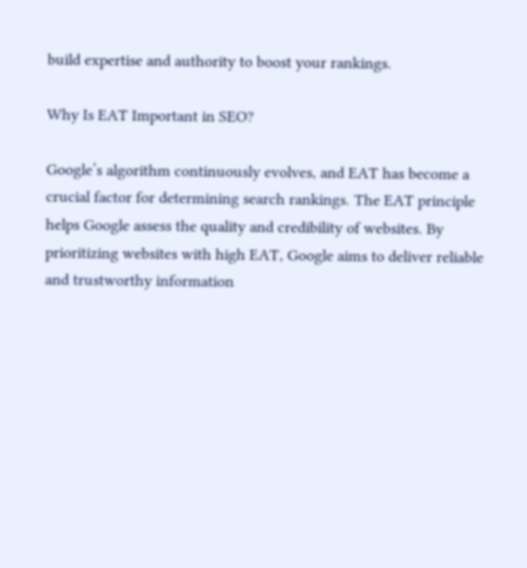build expertise and authority to boost your rankings.

Why Is EAT Important in SEO?

Google’s algorithm continuously evolves, and EAT has become a crucial factor for determining search rankings. The EAT principle helps Google assess the quality and credibility of websites. By prioritizing websites with high EAT, Google aims to deliver reliable and trustworthy information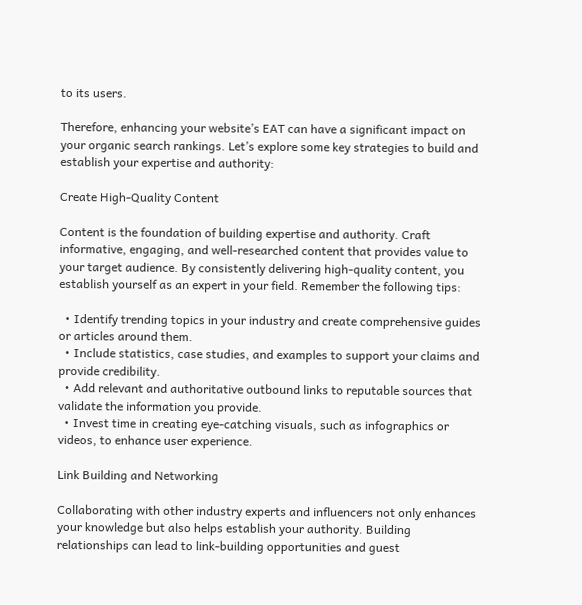to its users.

Therefore, enhancing your website’s EAT can have a significant impact on your organic search rankings. Let’s explore some key strategies to build and establish your expertise and authority:

Create High-Quality Content

Content is the foundation of building expertise and authority. Craft informative, engaging, and well-researched content that provides value to your target audience. By consistently delivering high-quality content, you establish yourself as an expert in your field. Remember the following tips:

  • Identify trending topics in your industry and create comprehensive guides or articles around them.
  • Include statistics, case studies, and examples to support your claims and provide credibility.
  • Add relevant and authoritative outbound links to reputable sources that validate the information you provide.
  • Invest time in creating eye-catching visuals, such as infographics or videos, to enhance user experience.

Link Building and Networking

Collaborating with other industry experts and influencers not only enhances your knowledge but also helps establish your authority. Building relationships can lead to link-building opportunities and guest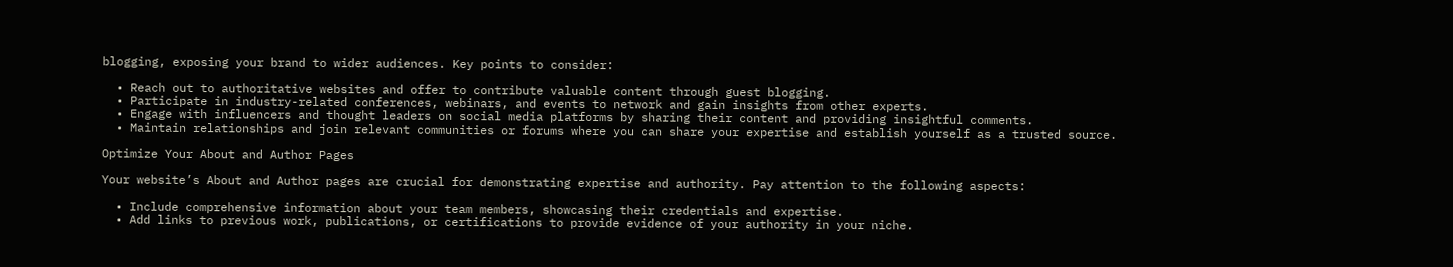blogging, exposing your brand to wider audiences. Key points to consider:

  • Reach out to authoritative websites and offer to contribute valuable content through guest blogging.
  • Participate in industry-related conferences, webinars, and events to network and gain insights from other experts.
  • Engage with influencers and thought leaders on social media platforms by sharing their content and providing insightful comments.
  • Maintain relationships and join relevant communities or forums where you can share your expertise and establish yourself as a trusted source.

Optimize Your About and Author Pages

Your website’s About and Author pages are crucial for demonstrating expertise and authority. Pay attention to the following aspects:

  • Include comprehensive information about your team members, showcasing their credentials and expertise.
  • Add links to previous work, publications, or certifications to provide evidence of your authority in your niche.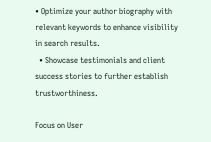• Optimize your author biography with relevant keywords to enhance visibility in search results.
  • Showcase testimonials and client success stories to further establish trustworthiness.

Focus on User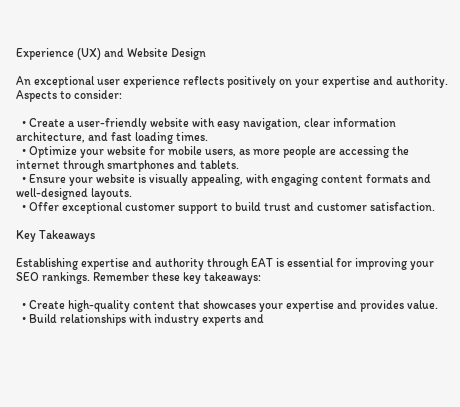Experience (UX) and Website Design

An exceptional user experience reflects positively on your expertise and authority. Aspects to consider:

  • Create a user-friendly website with easy navigation, clear information architecture, and fast loading times.
  • Optimize your website for mobile users, as more people are accessing the internet through smartphones and tablets.
  • Ensure your website is visually appealing, with engaging content formats and well-designed layouts.
  • Offer exceptional customer support to build trust and customer satisfaction.

Key Takeaways

Establishing expertise and authority through EAT is essential for improving your SEO rankings. Remember these key takeaways:

  • Create high-quality content that showcases your expertise and provides value.
  • Build relationships with industry experts and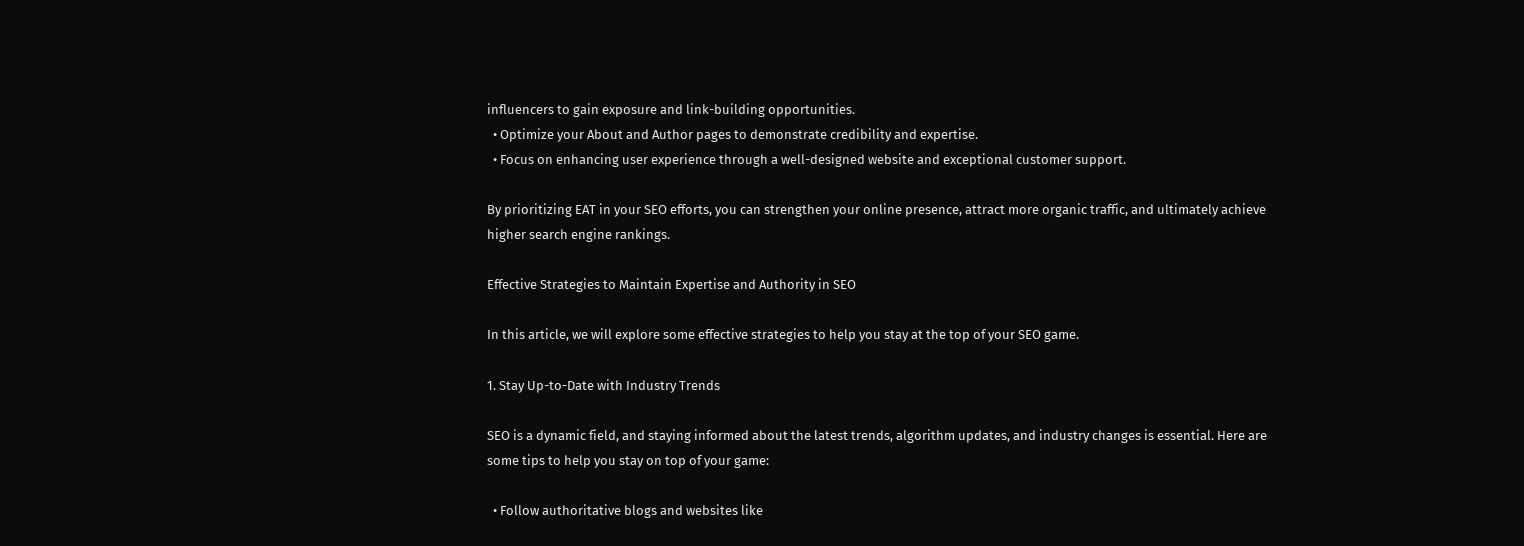influencers to gain exposure and link-building opportunities.
  • Optimize your About and Author pages to demonstrate credibility and expertise.
  • Focus on enhancing user experience through a well-designed website and exceptional customer support.

By prioritizing EAT in your SEO efforts, you can strengthen your online presence, attract more organic traffic, and ultimately achieve higher search engine rankings.

Effective Strategies to Maintain Expertise and Authority in SEO

In this article, we will explore some effective strategies to help you stay at the top of your SEO game.

1. Stay Up-to-Date with Industry Trends

SEO is a dynamic field, and staying informed about the latest trends, algorithm updates, and industry changes is essential. Here are some tips to help you stay on top of your game:

  • Follow authoritative blogs and websites like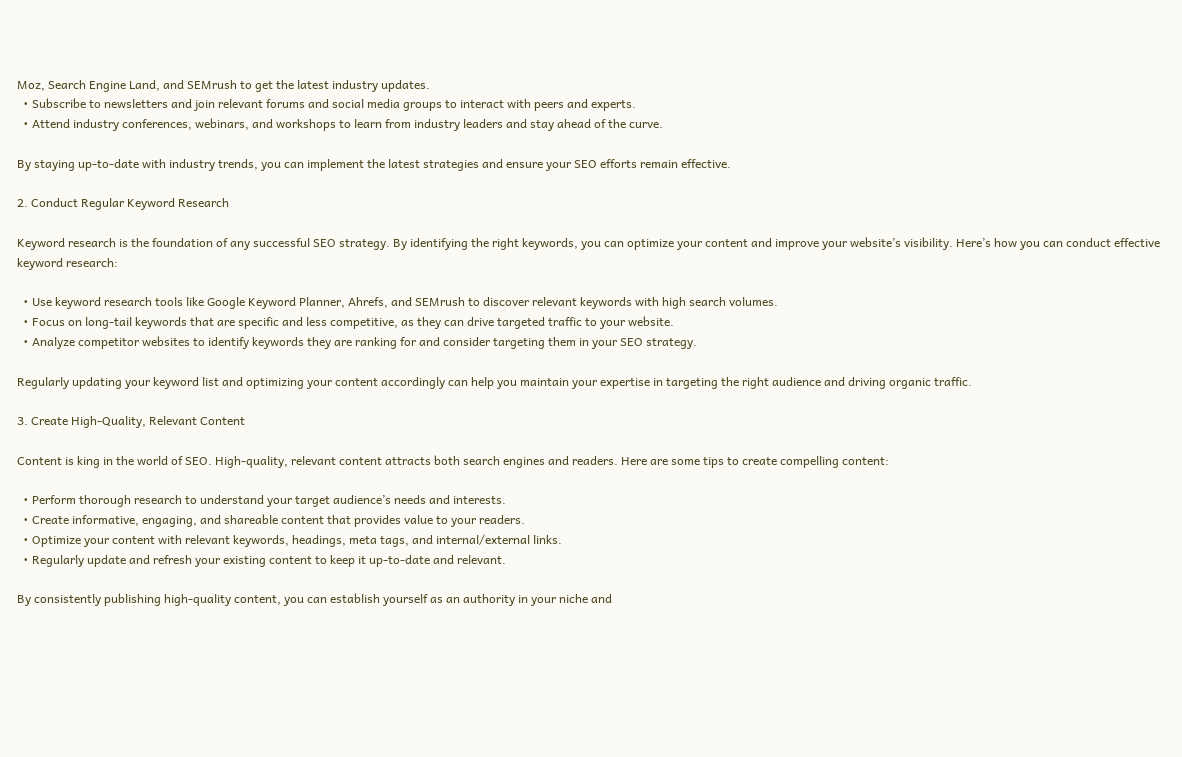Moz, Search Engine Land, and SEMrush to get the latest industry updates.
  • Subscribe to newsletters and join relevant forums and social media groups to interact with peers and experts.
  • Attend industry conferences, webinars, and workshops to learn from industry leaders and stay ahead of the curve.

By staying up-to-date with industry trends, you can implement the latest strategies and ensure your SEO efforts remain effective.

2. Conduct Regular Keyword Research

Keyword research is the foundation of any successful SEO strategy. By identifying the right keywords, you can optimize your content and improve your website’s visibility. Here’s how you can conduct effective keyword research:

  • Use keyword research tools like Google Keyword Planner, Ahrefs, and SEMrush to discover relevant keywords with high search volumes.
  • Focus on long-tail keywords that are specific and less competitive, as they can drive targeted traffic to your website.
  • Analyze competitor websites to identify keywords they are ranking for and consider targeting them in your SEO strategy.

Regularly updating your keyword list and optimizing your content accordingly can help you maintain your expertise in targeting the right audience and driving organic traffic.

3. Create High-Quality, Relevant Content

Content is king in the world of SEO. High-quality, relevant content attracts both search engines and readers. Here are some tips to create compelling content:

  • Perform thorough research to understand your target audience’s needs and interests.
  • Create informative, engaging, and shareable content that provides value to your readers.
  • Optimize your content with relevant keywords, headings, meta tags, and internal/external links.
  • Regularly update and refresh your existing content to keep it up-to-date and relevant.

By consistently publishing high-quality content, you can establish yourself as an authority in your niche and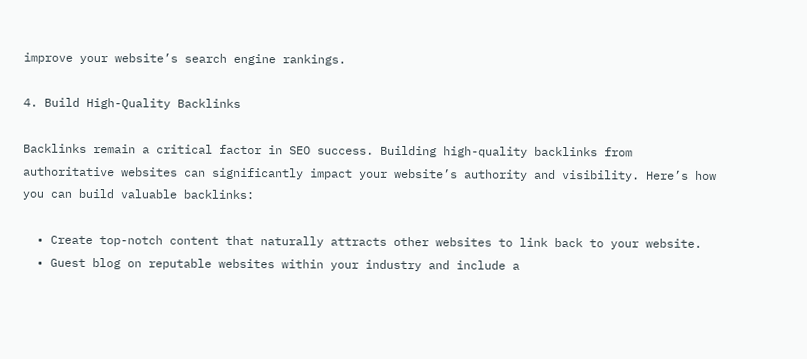improve your website’s search engine rankings.

4. Build High-Quality Backlinks

Backlinks remain a critical factor in SEO success. Building high-quality backlinks from authoritative websites can significantly impact your website’s authority and visibility. Here’s how you can build valuable backlinks:

  • Create top-notch content that naturally attracts other websites to link back to your website.
  • Guest blog on reputable websites within your industry and include a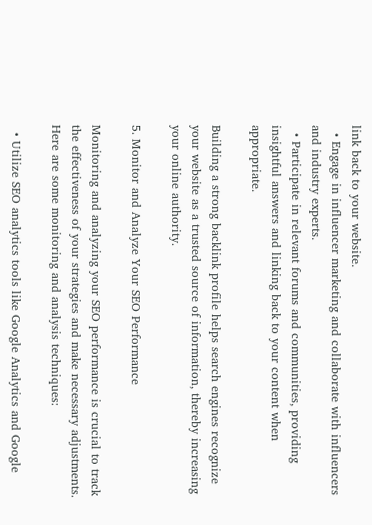link back to your website.
  • Engage in influencer marketing and collaborate with influencers and industry experts.
  • Participate in relevant forums and communities, providing insightful answers and linking back to your content when appropriate.

Building a strong backlink profile helps search engines recognize your website as a trusted source of information, thereby increasing your online authority.

5. Monitor and Analyze Your SEO Performance

Monitoring and analyzing your SEO performance is crucial to track the effectiveness of your strategies and make necessary adjustments. Here are some monitoring and analysis techniques:

  • Utilize SEO analytics tools like Google Analytics and Google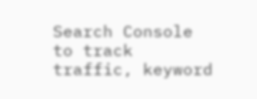Search Console to track traffic, keyword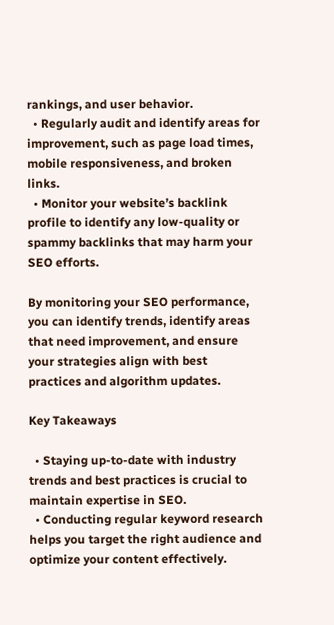rankings, and user behavior.
  • Regularly audit and identify areas for improvement, such as page load times, mobile responsiveness, and broken links.
  • Monitor your website’s backlink profile to identify any low-quality or spammy backlinks that may harm your SEO efforts.

By monitoring your SEO performance, you can identify trends, identify areas that need improvement, and ensure your strategies align with best practices and algorithm updates.

Key Takeaways

  • Staying up-to-date with industry trends and best practices is crucial to maintain expertise in SEO.
  • Conducting regular keyword research helps you target the right audience and optimize your content effectively.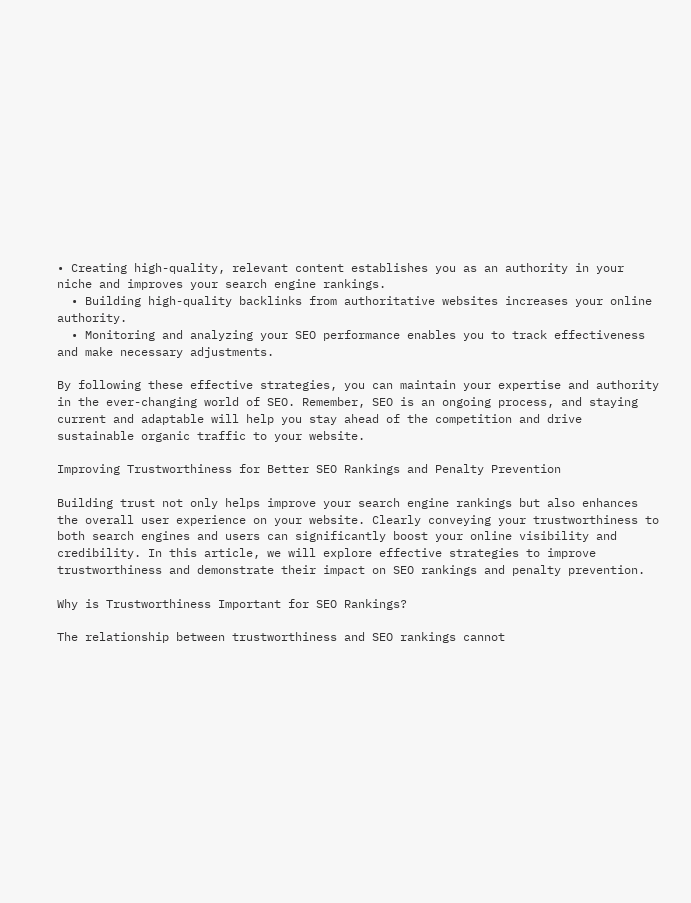• Creating high-quality, relevant content establishes you as an authority in your niche and improves your search engine rankings.
  • Building high-quality backlinks from authoritative websites increases your online authority.
  • Monitoring and analyzing your SEO performance enables you to track effectiveness and make necessary adjustments.

By following these effective strategies, you can maintain your expertise and authority in the ever-changing world of SEO. Remember, SEO is an ongoing process, and staying current and adaptable will help you stay ahead of the competition and drive sustainable organic traffic to your website.

Improving Trustworthiness for Better SEO Rankings and Penalty Prevention

Building trust not only helps improve your search engine rankings but also enhances the overall user experience on your website. Clearly conveying your trustworthiness to both search engines and users can significantly boost your online visibility and credibility. In this article, we will explore effective strategies to improve trustworthiness and demonstrate their impact on SEO rankings and penalty prevention.

Why is Trustworthiness Important for SEO Rankings?

The relationship between trustworthiness and SEO rankings cannot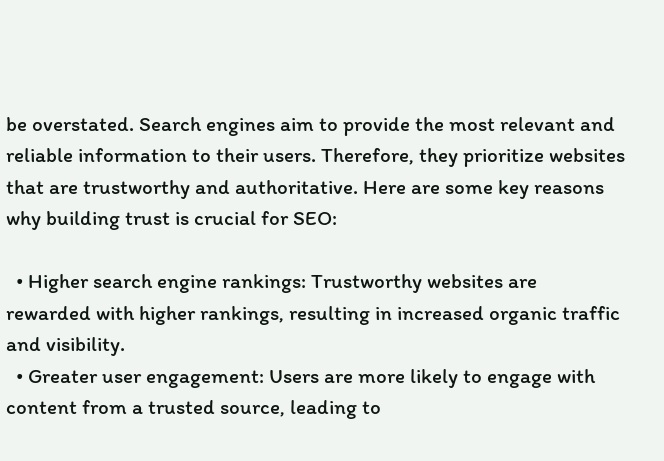be overstated. Search engines aim to provide the most relevant and reliable information to their users. Therefore, they prioritize websites that are trustworthy and authoritative. Here are some key reasons why building trust is crucial for SEO:

  • Higher search engine rankings: Trustworthy websites are rewarded with higher rankings, resulting in increased organic traffic and visibility.
  • Greater user engagement: Users are more likely to engage with content from a trusted source, leading to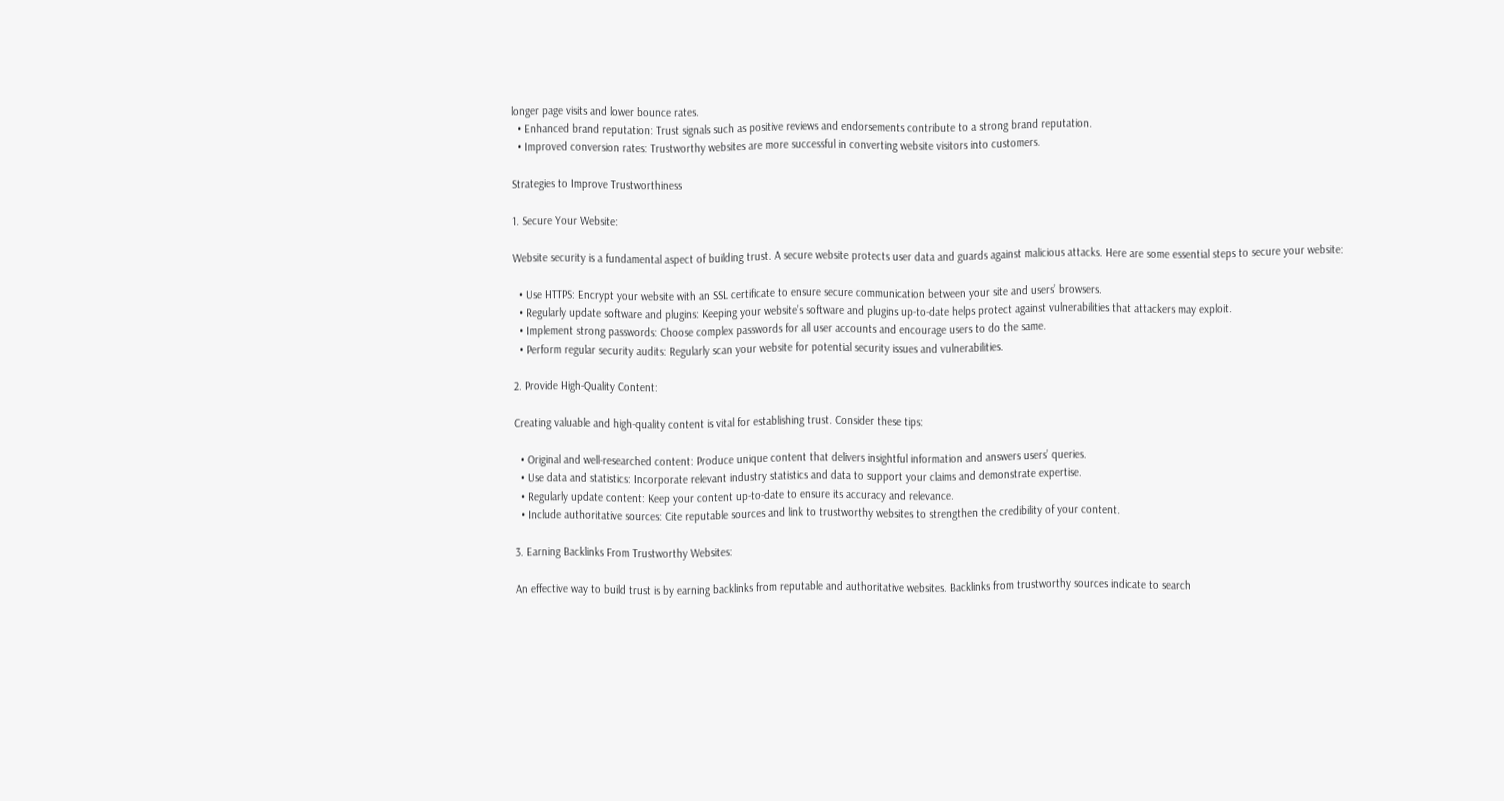longer page visits and lower bounce rates.
  • Enhanced brand reputation: Trust signals such as positive reviews and endorsements contribute to a strong brand reputation.
  • Improved conversion rates: Trustworthy websites are more successful in converting website visitors into customers.

Strategies to Improve Trustworthiness

1. Secure Your Website:

Website security is a fundamental aspect of building trust. A secure website protects user data and guards against malicious attacks. Here are some essential steps to secure your website:

  • Use HTTPS: Encrypt your website with an SSL certificate to ensure secure communication between your site and users’ browsers.
  • Regularly update software and plugins: Keeping your website’s software and plugins up-to-date helps protect against vulnerabilities that attackers may exploit.
  • Implement strong passwords: Choose complex passwords for all user accounts and encourage users to do the same.
  • Perform regular security audits: Regularly scan your website for potential security issues and vulnerabilities.

2. Provide High-Quality Content:

Creating valuable and high-quality content is vital for establishing trust. Consider these tips:

  • Original and well-researched content: Produce unique content that delivers insightful information and answers users’ queries.
  • Use data and statistics: Incorporate relevant industry statistics and data to support your claims and demonstrate expertise.
  • Regularly update content: Keep your content up-to-date to ensure its accuracy and relevance.
  • Include authoritative sources: Cite reputable sources and link to trustworthy websites to strengthen the credibility of your content.

3. Earning Backlinks From Trustworthy Websites:

An effective way to build trust is by earning backlinks from reputable and authoritative websites. Backlinks from trustworthy sources indicate to search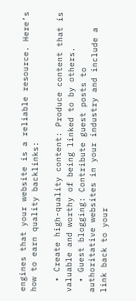engines that your website is a reliable resource. Here’s how to earn quality backlinks:

  • Create high-quality content: Produce content that is valuable and worthy of being linked to by others.
  • Guest blogging: Contribute guest posts to authoritative websites in your industry and include a link back to your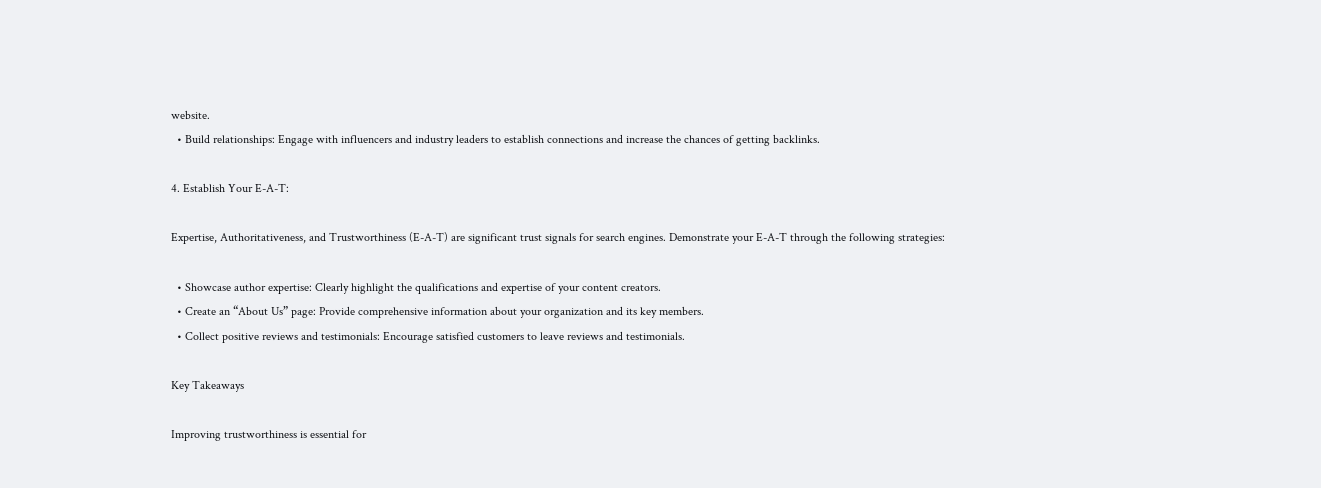website.
  • Build relationships: Engage with influencers and industry leaders to establish connections and increase the chances of getting backlinks.

4. Establish Your E-A-T:

Expertise, Authoritativeness, and Trustworthiness (E-A-T) are significant trust signals for search engines. Demonstrate your E-A-T through the following strategies:

  • Showcase author expertise: Clearly highlight the qualifications and expertise of your content creators.
  • Create an “About Us” page: Provide comprehensive information about your organization and its key members.
  • Collect positive reviews and testimonials: Encourage satisfied customers to leave reviews and testimonials.

Key Takeaways

Improving trustworthiness is essential for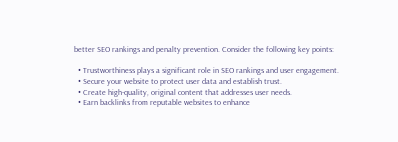better SEO rankings and penalty prevention. Consider the following key points:

  • Trustworthiness plays a significant role in SEO rankings and user engagement.
  • Secure your website to protect user data and establish trust.
  • Create high-quality, original content that addresses user needs.
  • Earn backlinks from reputable websites to enhance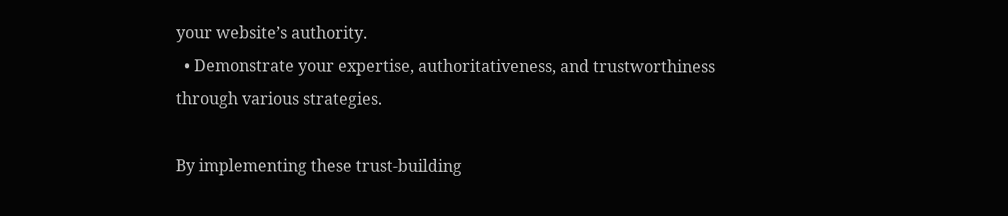your website’s authority.
  • Demonstrate your expertise, authoritativeness, and trustworthiness through various strategies.

By implementing these trust-building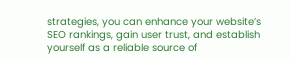strategies, you can enhance your website’s SEO rankings, gain user trust, and establish yourself as a reliable source of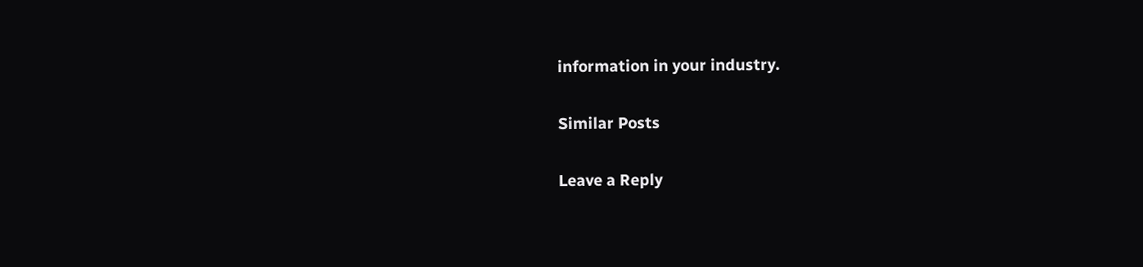information in your industry.

Similar Posts

Leave a Reply